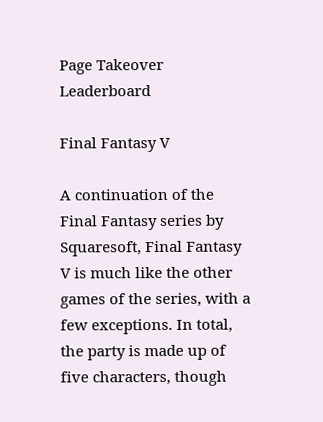Page Takeover Leaderboard

Final Fantasy V

A continuation of the Final Fantasy series by Squaresoft, Final Fantasy V is much like the other games of the series, with a few exceptions. In total, the party is made up of five characters, though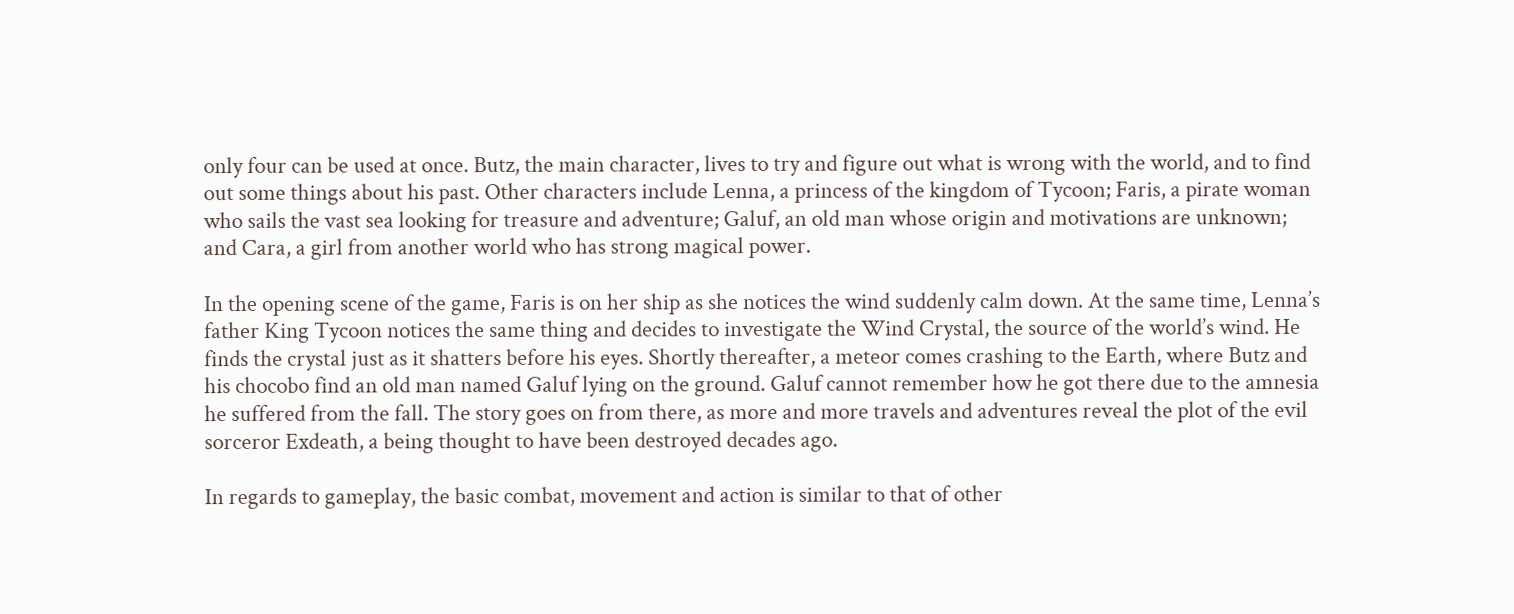only four can be used at once. Butz, the main character, lives to try and figure out what is wrong with the world, and to find out some things about his past. Other characters include Lenna, a princess of the kingdom of Tycoon; Faris, a pirate woman who sails the vast sea looking for treasure and adventure; Galuf, an old man whose origin and motivations are unknown; and Cara, a girl from another world who has strong magical power.

In the opening scene of the game, Faris is on her ship as she notices the wind suddenly calm down. At the same time, Lenna’s father King Tycoon notices the same thing and decides to investigate the Wind Crystal, the source of the world’s wind. He finds the crystal just as it shatters before his eyes. Shortly thereafter, a meteor comes crashing to the Earth, where Butz and his chocobo find an old man named Galuf lying on the ground. Galuf cannot remember how he got there due to the amnesia he suffered from the fall. The story goes on from there, as more and more travels and adventures reveal the plot of the evil sorceror Exdeath, a being thought to have been destroyed decades ago.

In regards to gameplay, the basic combat, movement and action is similar to that of other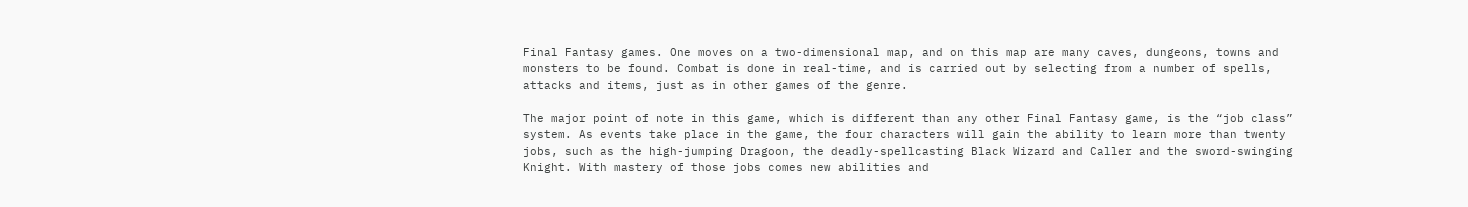Final Fantasy games. One moves on a two-dimensional map, and on this map are many caves, dungeons, towns and monsters to be found. Combat is done in real-time, and is carried out by selecting from a number of spells, attacks and items, just as in other games of the genre.

The major point of note in this game, which is different than any other Final Fantasy game, is the “job class” system. As events take place in the game, the four characters will gain the ability to learn more than twenty jobs, such as the high-jumping Dragoon, the deadly-spellcasting Black Wizard and Caller and the sword-swinging Knight. With mastery of those jobs comes new abilities and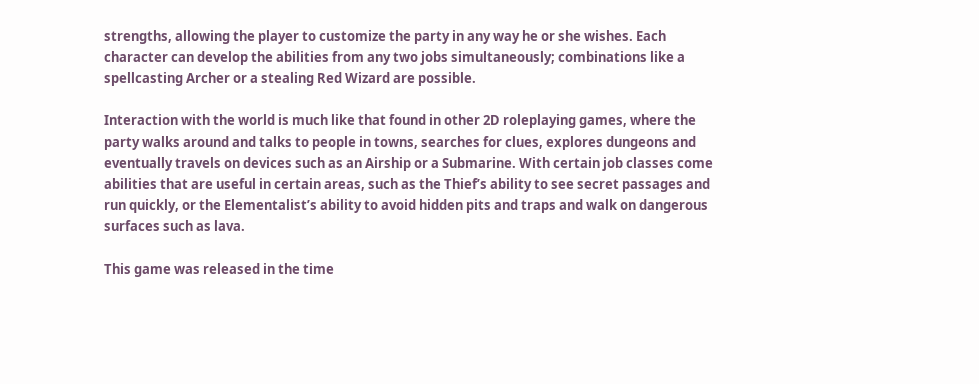strengths, allowing the player to customize the party in any way he or she wishes. Each character can develop the abilities from any two jobs simultaneously; combinations like a spellcasting Archer or a stealing Red Wizard are possible.

Interaction with the world is much like that found in other 2D roleplaying games, where the party walks around and talks to people in towns, searches for clues, explores dungeons and eventually travels on devices such as an Airship or a Submarine. With certain job classes come abilities that are useful in certain areas, such as the Thief’s ability to see secret passages and run quickly, or the Elementalist’s ability to avoid hidden pits and traps and walk on dangerous surfaces such as lava.

This game was released in the time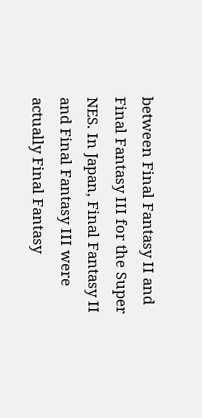between Final Fantasy II and Final Fantasy III for the Super NES. In Japan, Final Fantasy II and Final Fantasy III were actually Final Fantasy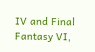IV and Final Fantasy VI,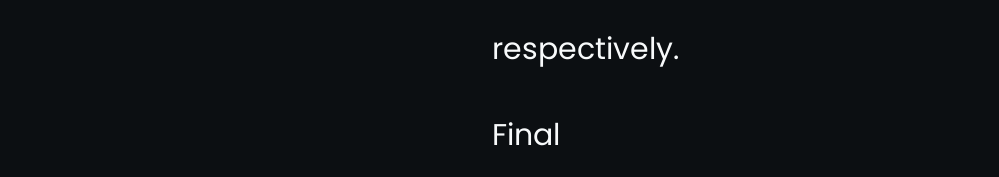respectively.

Final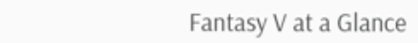Fantasy V at a Glance